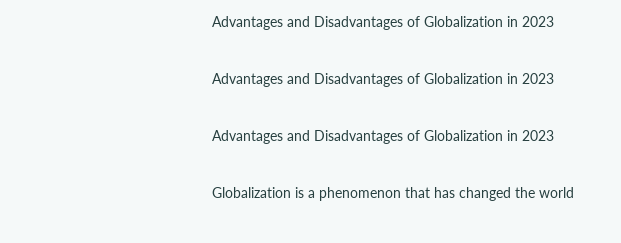Advantages and Disadvantages of Globalization in 2023

Advantages and Disadvantages of Globalization in 2023

Advantages and Disadvantages of Globalization in 2023

Globalization is a phenomenon that has changed the world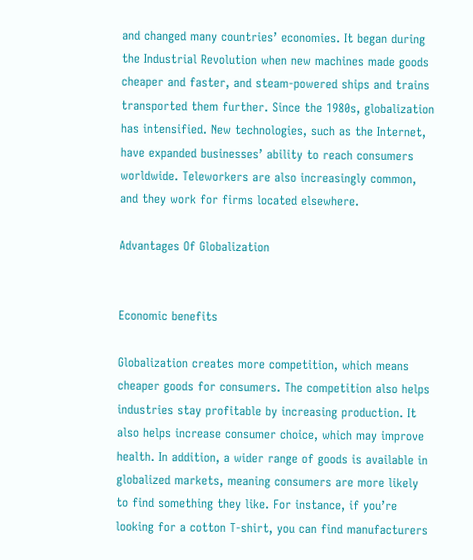and changed many countries’ economies. It began during the Industrial Revolution when new machines made goods cheaper and faster, and steam-powered ships and trains transported them further. Since the 1980s, globalization has intensified. New technologies, such as the Internet, have expanded businesses’ ability to reach consumers worldwide. Teleworkers are also increasingly common, and they work for firms located elsewhere.

Advantages Of Globalization


Economic benefits

Globalization creates more competition, which means cheaper goods for consumers. The competition also helps industries stay profitable by increasing production. It also helps increase consumer choice, which may improve health. In addition, a wider range of goods is available in globalized markets, meaning consumers are more likely to find something they like. For instance, if you’re looking for a cotton T-shirt, you can find manufacturers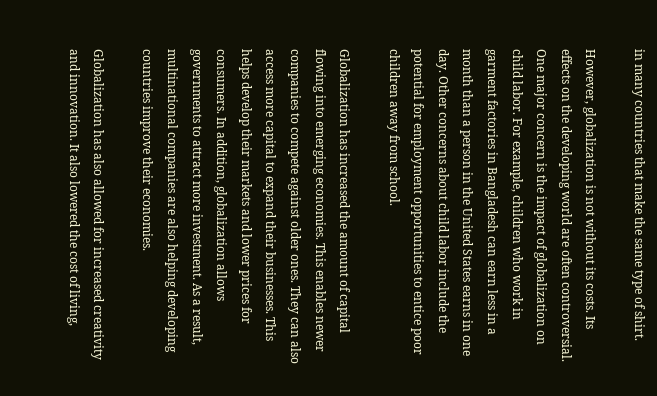in many countries that make the same type of shirt.

However, globalization is not without its costs. Its effects on the developing world are often controversial. One major concern is the impact of globalization on child labor. For example, children who work in garment factories in Bangladesh can earn less in a month than a person in the United States earns in one day. Other concerns about child labor include the potential for employment opportunities to entice poor children away from school.

Globalization has increased the amount of capital flowing into emerging economies. This enables newer companies to compete against older ones. They can also access more capital to expand their businesses. This helps develop their markets and lower prices for consumers. In addition, globalization allows governments to attract more investment. As a result, multinational companies are also helping developing countries improve their economies.

Globalization has also allowed for increased creativity and innovation. It also lowered the cost of living,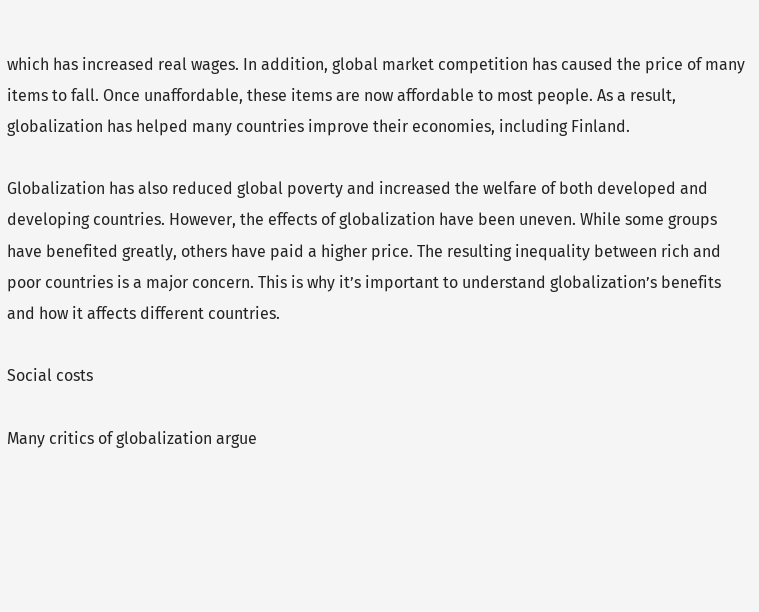which has increased real wages. In addition, global market competition has caused the price of many items to fall. Once unaffordable, these items are now affordable to most people. As a result, globalization has helped many countries improve their economies, including Finland.

Globalization has also reduced global poverty and increased the welfare of both developed and developing countries. However, the effects of globalization have been uneven. While some groups have benefited greatly, others have paid a higher price. The resulting inequality between rich and poor countries is a major concern. This is why it’s important to understand globalization’s benefits and how it affects different countries.

Social costs

Many critics of globalization argue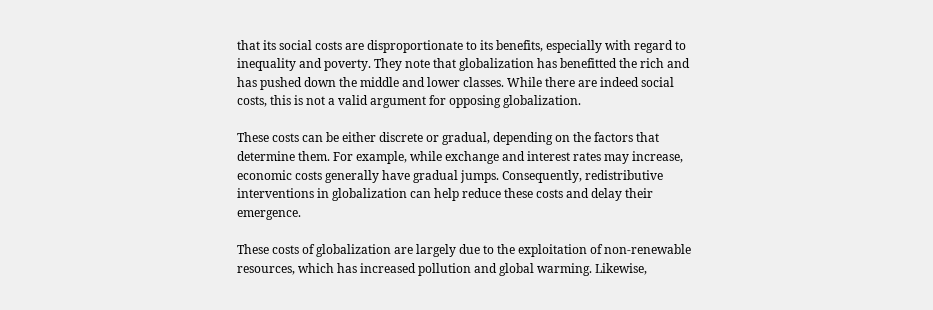that its social costs are disproportionate to its benefits, especially with regard to inequality and poverty. They note that globalization has benefitted the rich and has pushed down the middle and lower classes. While there are indeed social costs, this is not a valid argument for opposing globalization.

These costs can be either discrete or gradual, depending on the factors that determine them. For example, while exchange and interest rates may increase, economic costs generally have gradual jumps. Consequently, redistributive interventions in globalization can help reduce these costs and delay their emergence.

These costs of globalization are largely due to the exploitation of non-renewable resources, which has increased pollution and global warming. Likewise,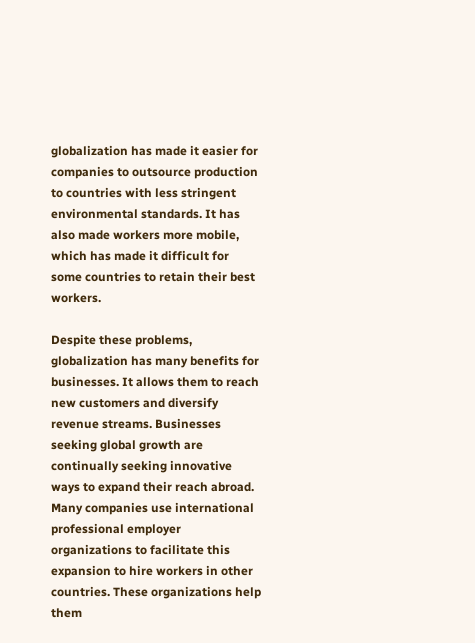globalization has made it easier for companies to outsource production to countries with less stringent environmental standards. It has also made workers more mobile, which has made it difficult for some countries to retain their best workers.

Despite these problems, globalization has many benefits for businesses. It allows them to reach new customers and diversify revenue streams. Businesses seeking global growth are continually seeking innovative ways to expand their reach abroad. Many companies use international professional employer organizations to facilitate this expansion to hire workers in other countries. These organizations help them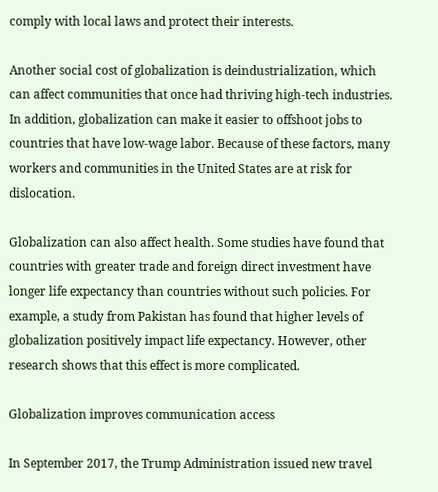comply with local laws and protect their interests.

Another social cost of globalization is deindustrialization, which can affect communities that once had thriving high-tech industries. In addition, globalization can make it easier to offshoot jobs to countries that have low-wage labor. Because of these factors, many workers and communities in the United States are at risk for dislocation.

Globalization can also affect health. Some studies have found that countries with greater trade and foreign direct investment have longer life expectancy than countries without such policies. For example, a study from Pakistan has found that higher levels of globalization positively impact life expectancy. However, other research shows that this effect is more complicated.

Globalization improves communication access

In September 2017, the Trump Administration issued new travel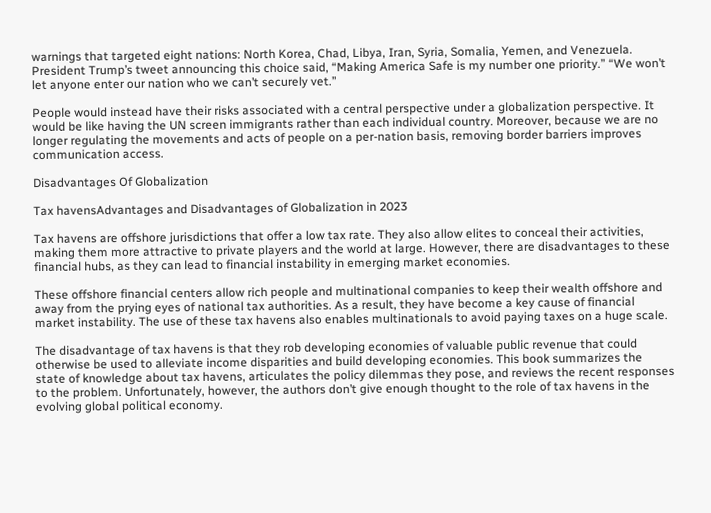warnings that targeted eight nations: North Korea, Chad, Libya, Iran, Syria, Somalia, Yemen, and Venezuela. President Trump’s tweet announcing this choice said, “Making America Safe is my number one priority.” “We won’t let anyone enter our nation who we can’t securely vet.”

People would instead have their risks associated with a central perspective under a globalization perspective. It would be like having the UN screen immigrants rather than each individual country. Moreover, because we are no longer regulating the movements and acts of people on a per-nation basis, removing border barriers improves communication access.

Disadvantages Of Globalization

Tax havensAdvantages and Disadvantages of Globalization in 2023

Tax havens are offshore jurisdictions that offer a low tax rate. They also allow elites to conceal their activities, making them more attractive to private players and the world at large. However, there are disadvantages to these financial hubs, as they can lead to financial instability in emerging market economies.

These offshore financial centers allow rich people and multinational companies to keep their wealth offshore and away from the prying eyes of national tax authorities. As a result, they have become a key cause of financial market instability. The use of these tax havens also enables multinationals to avoid paying taxes on a huge scale.

The disadvantage of tax havens is that they rob developing economies of valuable public revenue that could otherwise be used to alleviate income disparities and build developing economies. This book summarizes the state of knowledge about tax havens, articulates the policy dilemmas they pose, and reviews the recent responses to the problem. Unfortunately, however, the authors don’t give enough thought to the role of tax havens in the evolving global political economy.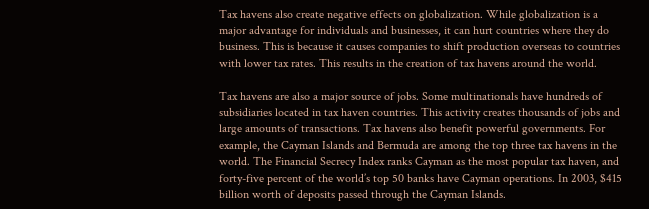Tax havens also create negative effects on globalization. While globalization is a major advantage for individuals and businesses, it can hurt countries where they do business. This is because it causes companies to shift production overseas to countries with lower tax rates. This results in the creation of tax havens around the world.

Tax havens are also a major source of jobs. Some multinationals have hundreds of subsidiaries located in tax haven countries. This activity creates thousands of jobs and large amounts of transactions. Tax havens also benefit powerful governments. For example, the Cayman Islands and Bermuda are among the top three tax havens in the world. The Financial Secrecy Index ranks Cayman as the most popular tax haven, and forty-five percent of the world’s top 50 banks have Cayman operations. In 2003, $415 billion worth of deposits passed through the Cayman Islands.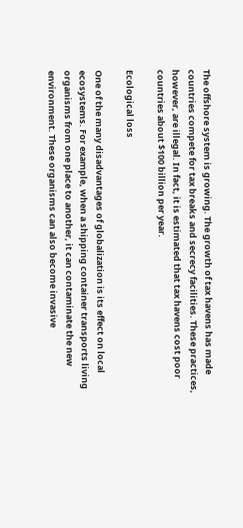The offshore system is growing. The growth of tax havens has made countries compete for tax breaks and secrecy facilities. These practices, however, are illegal. In fact, it is estimated that tax havens cost poor countries about $100 billion per year.

Ecological loss

One of the many disadvantages of globalization is its effect on local ecosystems. For example, when a shipping container transports living organisms from one place to another, it can contaminate the new environment. These organisms can also become invasive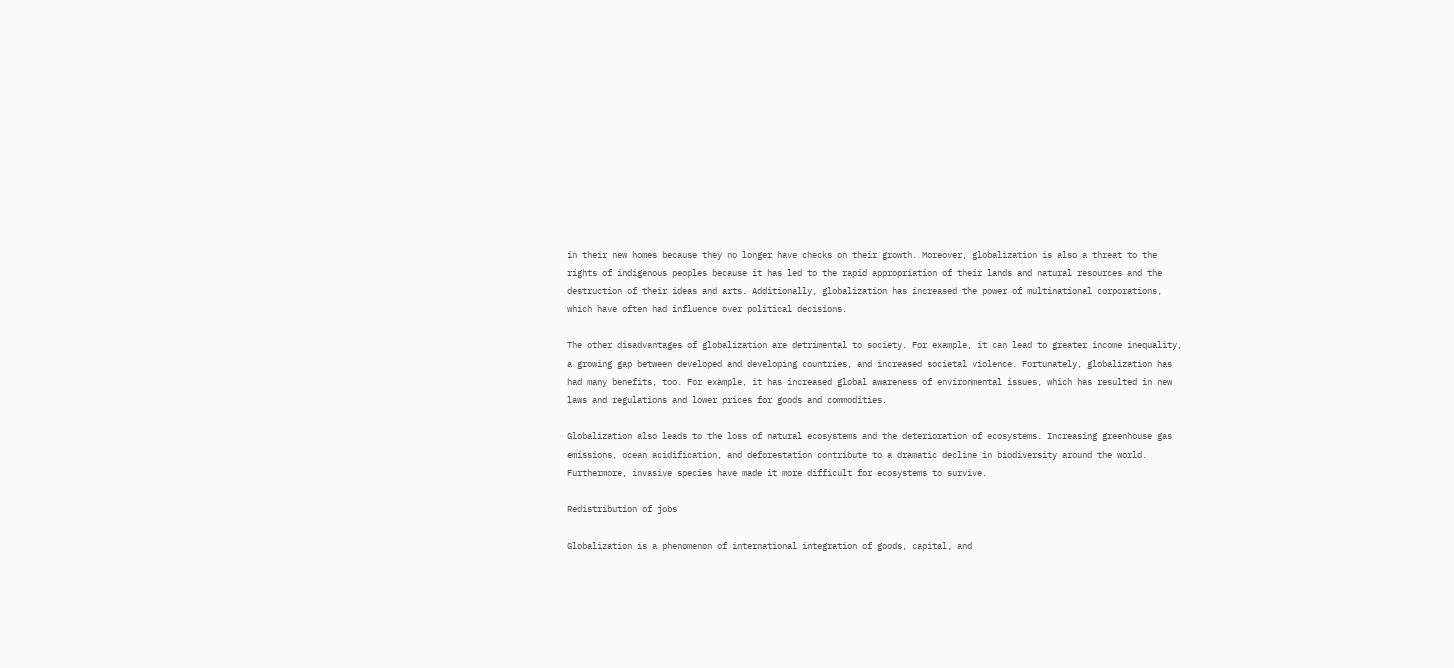in their new homes because they no longer have checks on their growth. Moreover, globalization is also a threat to the rights of indigenous peoples because it has led to the rapid appropriation of their lands and natural resources and the destruction of their ideas and arts. Additionally, globalization has increased the power of multinational corporations, which have often had influence over political decisions.

The other disadvantages of globalization are detrimental to society. For example, it can lead to greater income inequality, a growing gap between developed and developing countries, and increased societal violence. Fortunately, globalization has had many benefits, too. For example, it has increased global awareness of environmental issues, which has resulted in new laws and regulations and lower prices for goods and commodities.

Globalization also leads to the loss of natural ecosystems and the deterioration of ecosystems. Increasing greenhouse gas emissions, ocean acidification, and deforestation contribute to a dramatic decline in biodiversity around the world. Furthermore, invasive species have made it more difficult for ecosystems to survive.

Redistribution of jobs

Globalization is a phenomenon of international integration of goods, capital, and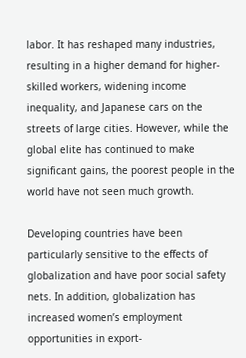labor. It has reshaped many industries, resulting in a higher demand for higher-skilled workers, widening income inequality, and Japanese cars on the streets of large cities. However, while the global elite has continued to make significant gains, the poorest people in the world have not seen much growth.

Developing countries have been particularly sensitive to the effects of globalization and have poor social safety nets. In addition, globalization has increased women’s employment opportunities in export-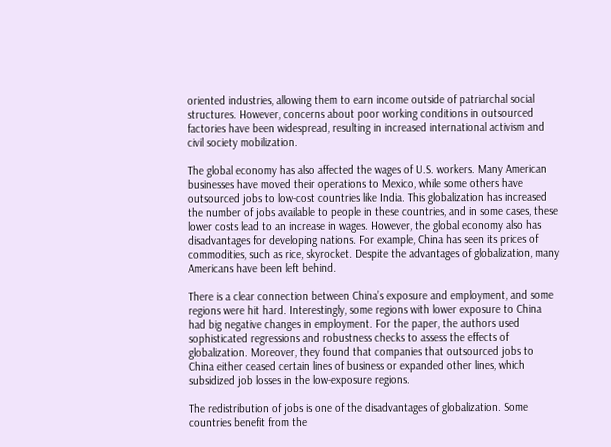oriented industries, allowing them to earn income outside of patriarchal social structures. However, concerns about poor working conditions in outsourced factories have been widespread, resulting in increased international activism and civil society mobilization.

The global economy has also affected the wages of U.S. workers. Many American businesses have moved their operations to Mexico, while some others have outsourced jobs to low-cost countries like India. This globalization has increased the number of jobs available to people in these countries, and in some cases, these lower costs lead to an increase in wages. However, the global economy also has disadvantages for developing nations. For example, China has seen its prices of commodities, such as rice, skyrocket. Despite the advantages of globalization, many Americans have been left behind.

There is a clear connection between China’s exposure and employment, and some regions were hit hard. Interestingly, some regions with lower exposure to China had big negative changes in employment. For the paper, the authors used sophisticated regressions and robustness checks to assess the effects of globalization. Moreover, they found that companies that outsourced jobs to China either ceased certain lines of business or expanded other lines, which subsidized job losses in the low-exposure regions.

The redistribution of jobs is one of the disadvantages of globalization. Some countries benefit from the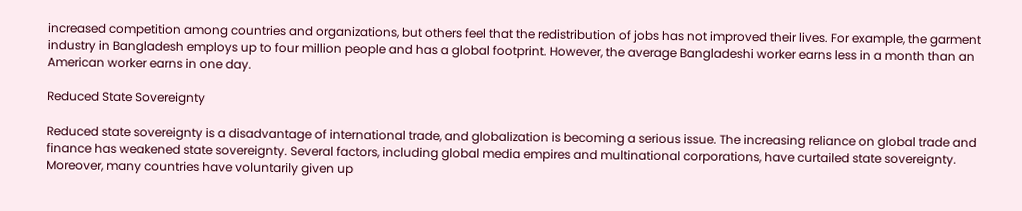increased competition among countries and organizations, but others feel that the redistribution of jobs has not improved their lives. For example, the garment industry in Bangladesh employs up to four million people and has a global footprint. However, the average Bangladeshi worker earns less in a month than an American worker earns in one day.

Reduced State Sovereignty

Reduced state sovereignty is a disadvantage of international trade, and globalization is becoming a serious issue. The increasing reliance on global trade and finance has weakened state sovereignty. Several factors, including global media empires and multinational corporations, have curtailed state sovereignty. Moreover, many countries have voluntarily given up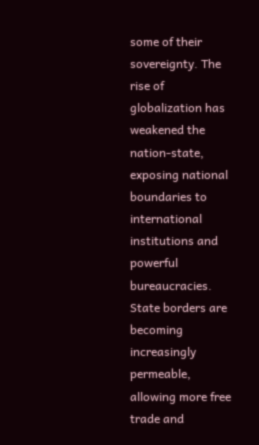some of their sovereignty. The rise of globalization has weakened the nation-state, exposing national boundaries to international institutions and powerful bureaucracies. State borders are becoming increasingly permeable, allowing more free trade and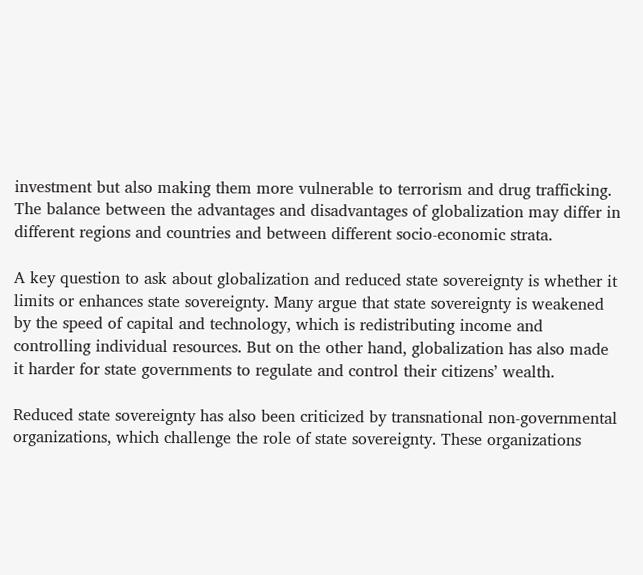investment but also making them more vulnerable to terrorism and drug trafficking. The balance between the advantages and disadvantages of globalization may differ in different regions and countries and between different socio-economic strata.

A key question to ask about globalization and reduced state sovereignty is whether it limits or enhances state sovereignty. Many argue that state sovereignty is weakened by the speed of capital and technology, which is redistributing income and controlling individual resources. But on the other hand, globalization has also made it harder for state governments to regulate and control their citizens’ wealth.

Reduced state sovereignty has also been criticized by transnational non-governmental organizations, which challenge the role of state sovereignty. These organizations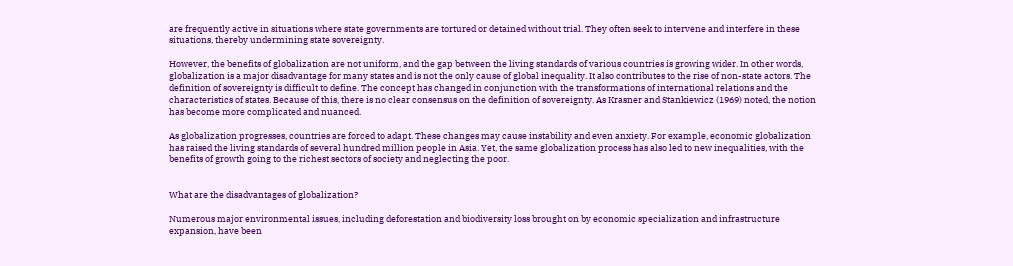are frequently active in situations where state governments are tortured or detained without trial. They often seek to intervene and interfere in these situations, thereby undermining state sovereignty.

However, the benefits of globalization are not uniform, and the gap between the living standards of various countries is growing wider. In other words, globalization is a major disadvantage for many states and is not the only cause of global inequality. It also contributes to the rise of non-state actors. The definition of sovereignty is difficult to define. The concept has changed in conjunction with the transformations of international relations and the characteristics of states. Because of this, there is no clear consensus on the definition of sovereignty. As Krasner and Stankiewicz (1969) noted, the notion has become more complicated and nuanced.

As globalization progresses, countries are forced to adapt. These changes may cause instability and even anxiety. For example, economic globalization has raised the living standards of several hundred million people in Asia. Yet, the same globalization process has also led to new inequalities, with the benefits of growth going to the richest sectors of society and neglecting the poor.


What are the disadvantages of globalization?

Numerous major environmental issues, including deforestation and biodiversity loss brought on by economic specialization and infrastructure expansion, have been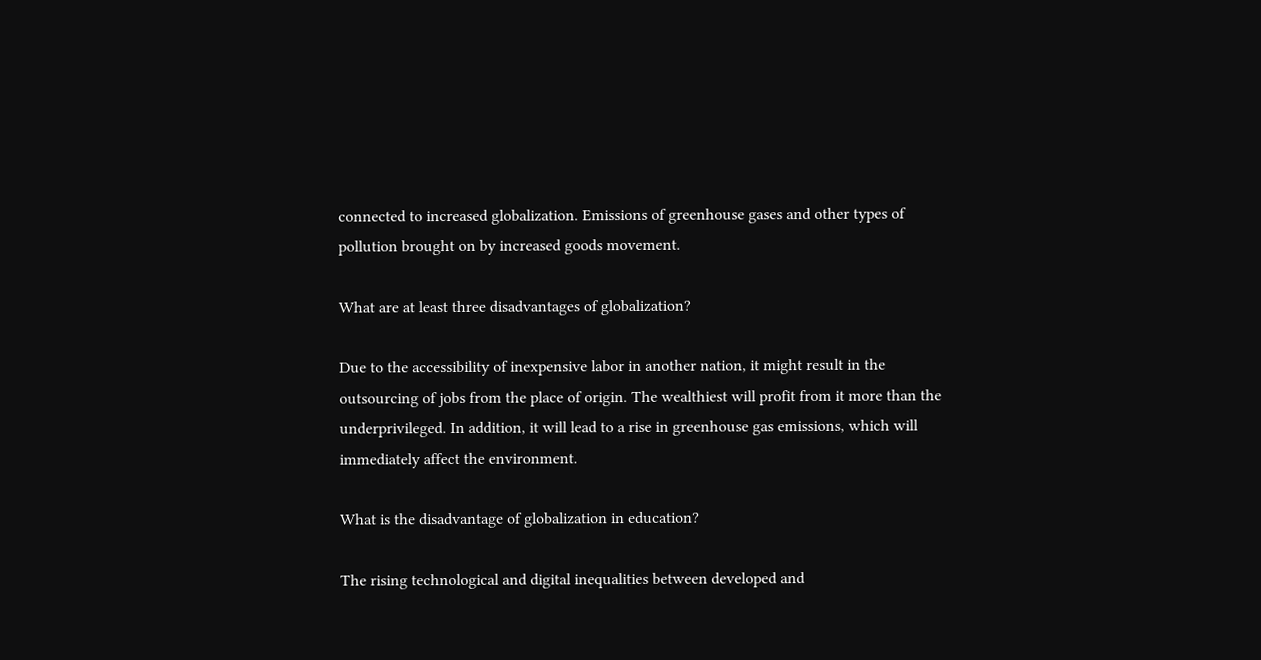connected to increased globalization. Emissions of greenhouse gases and other types of pollution brought on by increased goods movement.

What are at least three disadvantages of globalization?

Due to the accessibility of inexpensive labor in another nation, it might result in the outsourcing of jobs from the place of origin. The wealthiest will profit from it more than the underprivileged. In addition, it will lead to a rise in greenhouse gas emissions, which will immediately affect the environment.

What is the disadvantage of globalization in education?

The rising technological and digital inequalities between developed and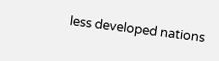less developed nations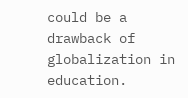could be a drawback of globalization in education.